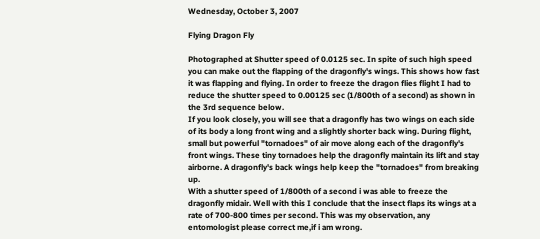Wednesday, October 3, 2007

Flying Dragon Fly

Photographed at Shutter speed of 0.0125 sec. In spite of such high speed you can make out the flapping of the dragonfly's wings. This shows how fast it was flapping and flying. In order to freeze the dragon flies flight I had to reduce the shutter speed to 0.00125 sec (1/800th of a second) as shown in the 3rd sequence below.
If you look closely, you will see that a dragonfly has two wings on each side of its body a long front wing and a slightly shorter back wing. During flight, small but powerful "tornadoes" of air move along each of the dragonfly's front wings. These tiny tornadoes help the dragonfly maintain its lift and stay airborne. A dragonfly's back wings help keep the "tornadoes" from breaking up.
With a shutter speed of 1/800th of a second i was able to freeze the dragonfly midair. Well with this I conclude that the insect flaps its wings at a rate of 700-800 times per second. This was my observation, any entomologist please correct me,if i am wrong.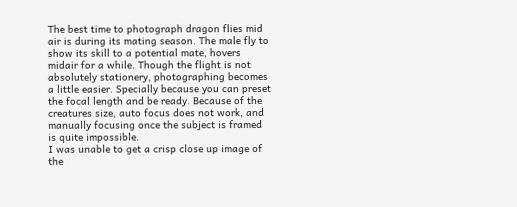The best time to photograph dragon flies mid air is during its mating season. The male fly to show its skill to a potential mate, hovers midair for a while. Though the flight is not absolutely stationery, photographing becomes a little easier. Specially because you can preset the focal length and be ready. Because of the creatures size, auto focus does not work, and manually focusing once the subject is framed is quite impossible.
I was unable to get a crisp close up image of the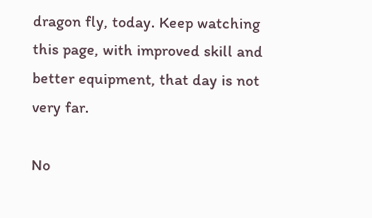dragon fly, today. Keep watching this page, with improved skill and better equipment, that day is not very far.

No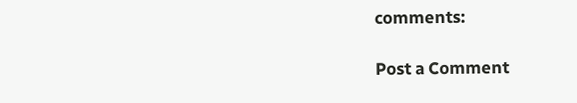comments:

Post a Comment